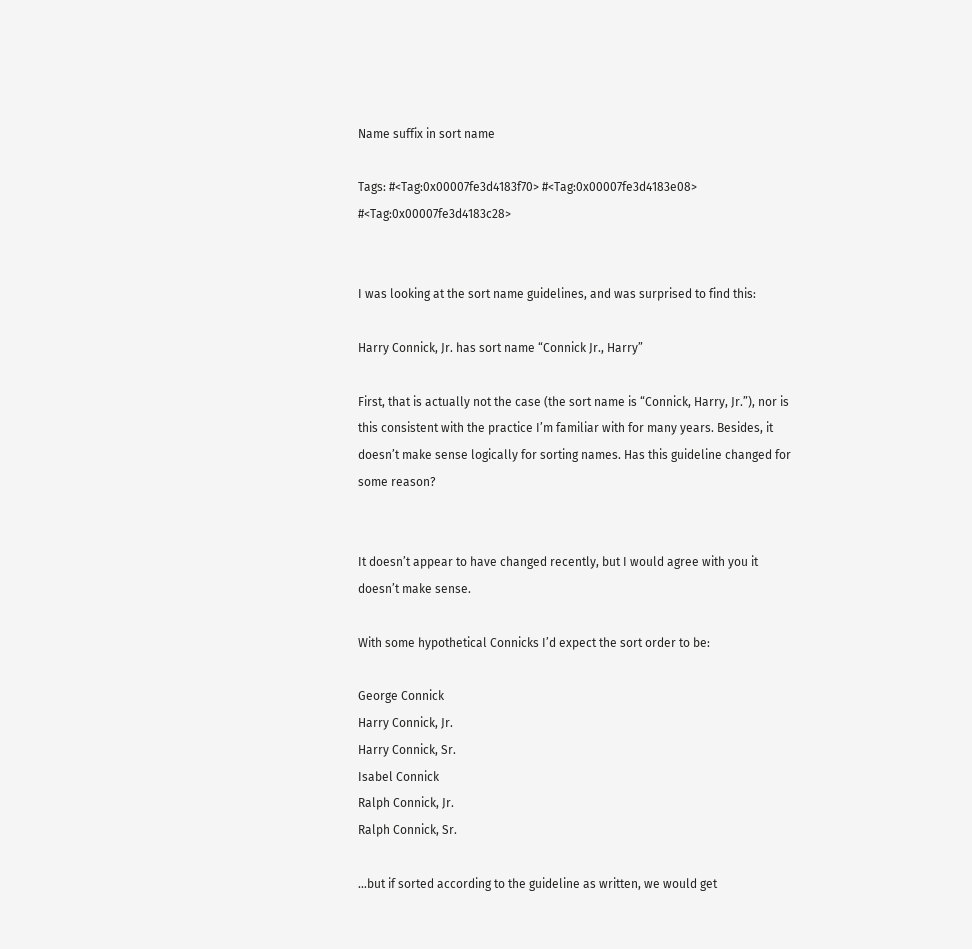Name suffix in sort name

Tags: #<Tag:0x00007fe3d4183f70> #<Tag:0x00007fe3d4183e08> #<Tag:0x00007fe3d4183c28>


I was looking at the sort name guidelines, and was surprised to find this:

Harry Connick, Jr. has sort name “Connick Jr., Harry”

First, that is actually not the case (the sort name is “Connick, Harry, Jr.”), nor is this consistent with the practice I’m familiar with for many years. Besides, it doesn’t make sense logically for sorting names. Has this guideline changed for some reason?


It doesn’t appear to have changed recently, but I would agree with you it doesn’t make sense.

With some hypothetical Connicks I’d expect the sort order to be:

George Connick
Harry Connick, Jr.
Harry Connick, Sr.
Isabel Connick
Ralph Connick, Jr.
Ralph Connick, Sr.

…but if sorted according to the guideline as written, we would get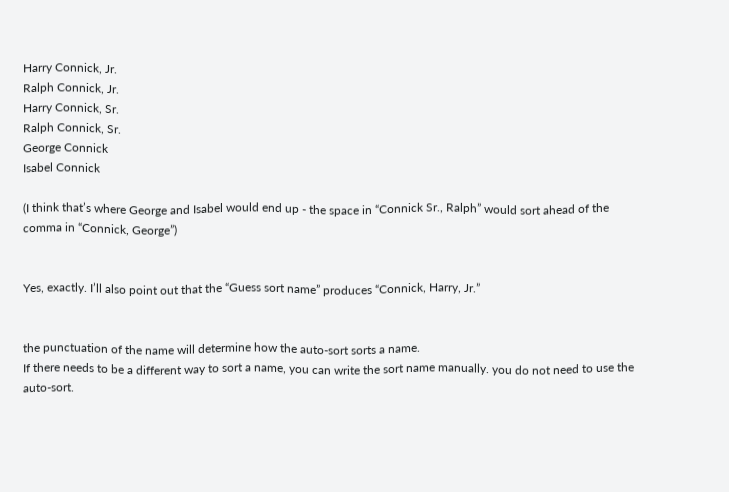Harry Connick, Jr.
Ralph Connick, Jr.
Harry Connick, Sr.
Ralph Connick, Sr.
George Connick
Isabel Connick

(I think that’s where George and Isabel would end up - the space in “Connick Sr., Ralph” would sort ahead of the comma in “Connick, George”)


Yes, exactly. I’ll also point out that the “Guess sort name” produces “Connick, Harry, Jr.”


the punctuation of the name will determine how the auto-sort sorts a name.
If there needs to be a different way to sort a name, you can write the sort name manually. you do not need to use the auto-sort.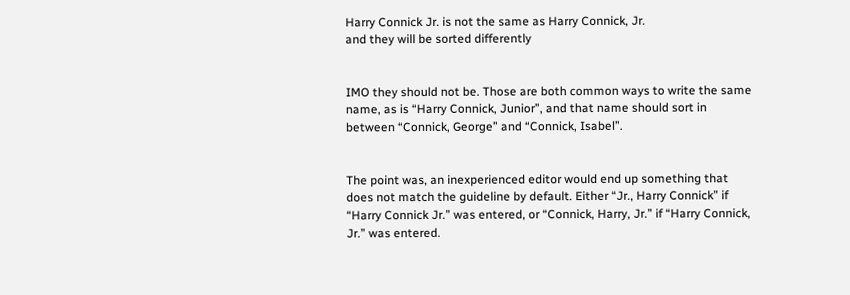Harry Connick Jr. is not the same as Harry Connick, Jr.
and they will be sorted differently


IMO they should not be. Those are both common ways to write the same name, as is “Harry Connick, Junior”, and that name should sort in between “Connick, George” and “Connick, Isabel”.


The point was, an inexperienced editor would end up something that does not match the guideline by default. Either “Jr., Harry Connick” if “Harry Connick Jr.” was entered, or “Connick, Harry, Jr.” if “Harry Connick, Jr.” was entered.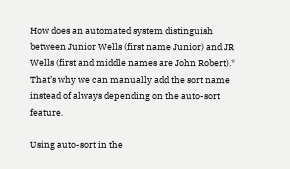How does an automated system distinguish between Junior Wells (first name Junior) and JR Wells (first and middle names are John Robert).*
That’s why we can manually add the sort name instead of always depending on the auto-sort feature.

Using auto-sort in the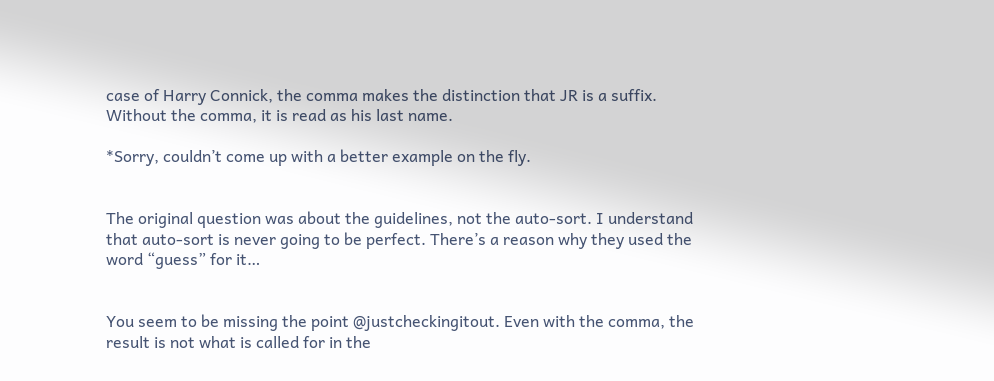case of Harry Connick, the comma makes the distinction that JR is a suffix. Without the comma, it is read as his last name.

*Sorry, couldn’t come up with a better example on the fly.


The original question was about the guidelines, not the auto-sort. I understand that auto-sort is never going to be perfect. There’s a reason why they used the word “guess” for it…


You seem to be missing the point @justcheckingitout. Even with the comma, the result is not what is called for in the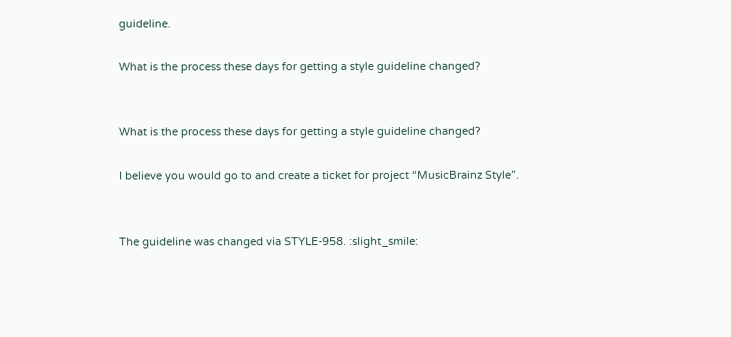guideline.

What is the process these days for getting a style guideline changed?


What is the process these days for getting a style guideline changed?

I believe you would go to and create a ticket for project “MusicBrainz Style”.


The guideline was changed via STYLE-958. :slight_smile: